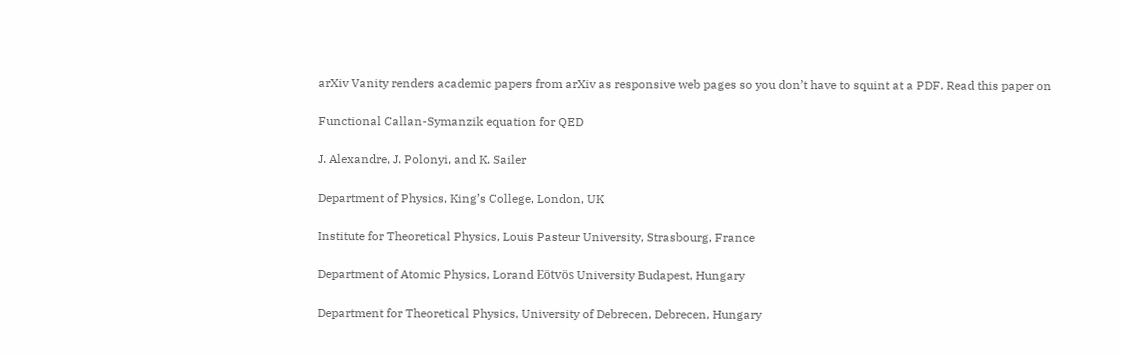arXiv Vanity renders academic papers from arXiv as responsive web pages so you don’t have to squint at a PDF. Read this paper on

Functional Callan-Symanzik equation for QED

J. Alexandre, J. Polonyi, and K. Sailer

Department of Physics, King’s College, London, UK

Institute for Theoretical Physics, Louis Pasteur University, Strasbourg, France

Department of Atomic Physics, Lorand Eötvös University Budapest, Hungary

Department for Theoretical Physics, University of Debrecen, Debrecen, Hungary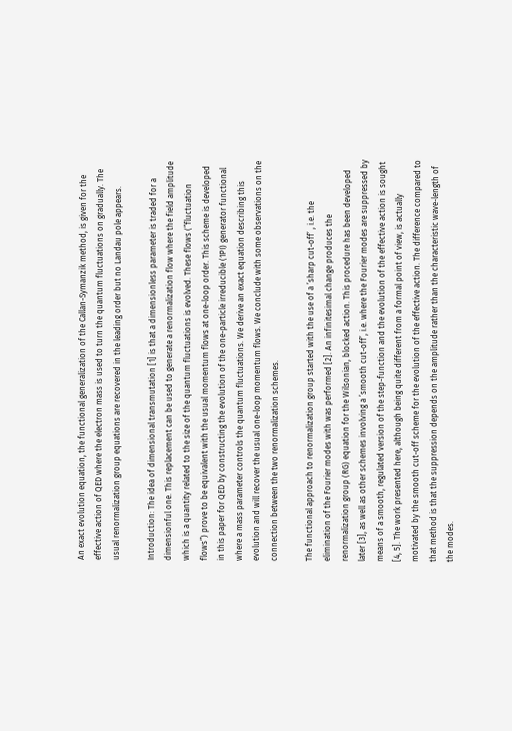An exact evolution equation, the functional generalization of the Callan-Symanzik method, is given for the effective action of QED where the electron mass is used to turn the quantum fluctuations on gradually. The usual renormalization group equations are recovered in the leading order but no Landau pole appears.

Introduction: The idea of dimensional transmutation [1] is that a dimensionless parameter is traded for a dimensionful one. This replacement can be used to generate a renormalization flow where the field amplitude which is a quantity related to the size of the quantum fluctuations is evolved. These flows (”fluctuation flows”) prove to be equivalent with the usual momentum flows at one-loop order. This scheme is developed in this paper for QED by constructing the evolution of the one-particle irreducible (1PI) generator functional where a mass parameter controls the quantum fluctuations. We derive an exact equation describing this evolution and will recover the usual one-loop momentum flows. We conclude with some observations on the connection between the two renormalization schemes.

The functional approach to renormalization group started with the use of a ’sharp cut-off’ , i.e. the elimination of the Fourier modes with was performed [2]. An infinitesimal change produces the renormalization group (RG) equation for the Wilsonian, blocked action. This procedure has been developed later [3], as well as other schemes involving a ’smooth cut-off’, i.e. where the Fourier modes are suppressed by means of a smooth, regulated version of the step-function and the evolution of the effective action is sought [4, 5]. The work presented here, although being quite different from a formal point of view, is actually motivated by the smooth cut-off scheme for the evolution of the effective action. The difference compared to that method is that the suppression depends on the amplitude rather than the characteristic wave-length of the modes.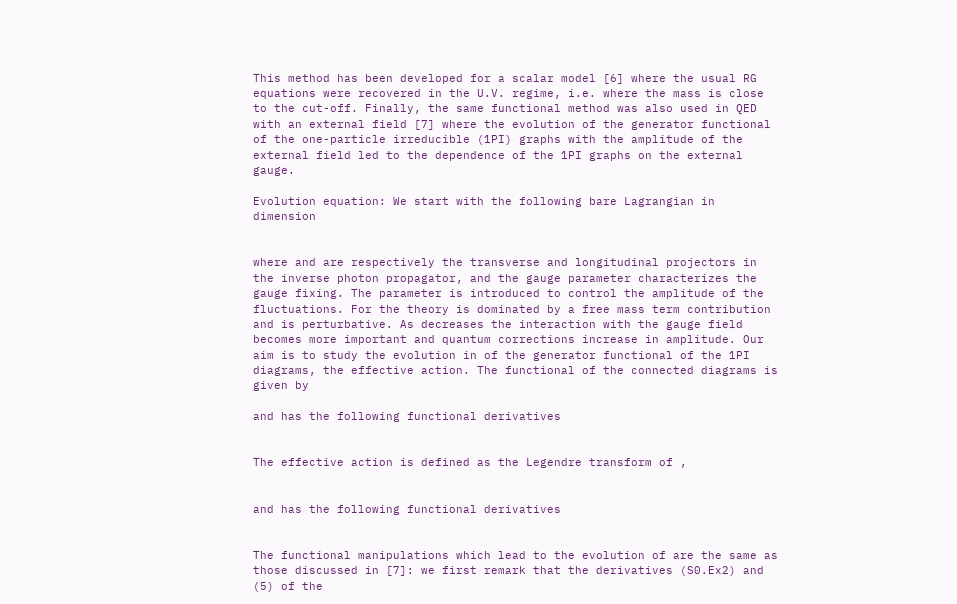This method has been developed for a scalar model [6] where the usual RG equations were recovered in the U.V. regime, i.e. where the mass is close to the cut-off. Finally, the same functional method was also used in QED with an external field [7] where the evolution of the generator functional of the one-particle irreducible (1PI) graphs with the amplitude of the external field led to the dependence of the 1PI graphs on the external gauge.

Evolution equation: We start with the following bare Lagrangian in dimension


where and are respectively the transverse and longitudinal projectors in the inverse photon propagator, and the gauge parameter characterizes the gauge fixing. The parameter is introduced to control the amplitude of the fluctuations. For the theory is dominated by a free mass term contribution and is perturbative. As decreases the interaction with the gauge field becomes more important and quantum corrections increase in amplitude. Our aim is to study the evolution in of the generator functional of the 1PI diagrams, the effective action. The functional of the connected diagrams is given by

and has the following functional derivatives


The effective action is defined as the Legendre transform of ,


and has the following functional derivatives


The functional manipulations which lead to the evolution of are the same as those discussed in [7]: we first remark that the derivatives (S0.Ex2) and (5) of the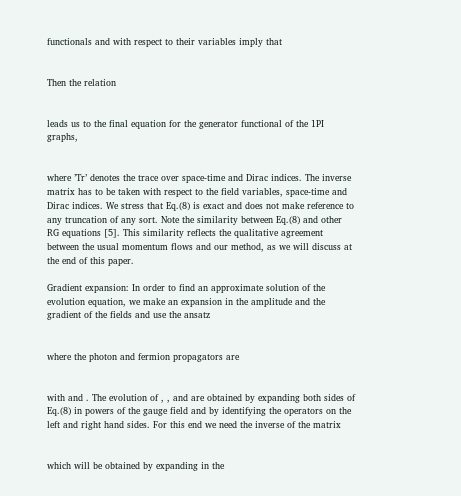functionals and with respect to their variables imply that


Then the relation


leads us to the final equation for the generator functional of the 1PI graphs,


where ’Tr’ denotes the trace over space-time and Dirac indices. The inverse matrix has to be taken with respect to the field variables, space-time and Dirac indices. We stress that Eq.(8) is exact and does not make reference to any truncation of any sort. Note the similarity between Eq.(8) and other RG equations [5]. This similarity reflects the qualitative agreement between the usual momentum flows and our method, as we will discuss at the end of this paper.

Gradient expansion: In order to find an approximate solution of the evolution equation, we make an expansion in the amplitude and the gradient of the fields and use the ansatz


where the photon and fermion propagators are


with and . The evolution of , , and are obtained by expanding both sides of Eq.(8) in powers of the gauge field and by identifying the operators on the left and right hand sides. For this end we need the inverse of the matrix


which will be obtained by expanding in the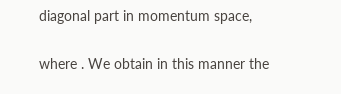diagonal part in momentum space,

where . We obtain in this manner the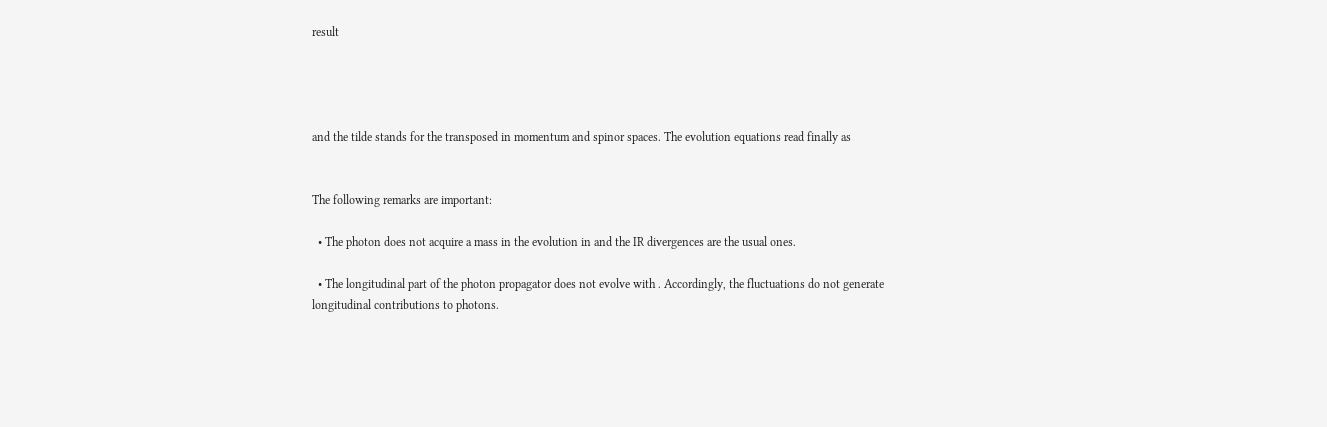result




and the tilde stands for the transposed in momentum and spinor spaces. The evolution equations read finally as


The following remarks are important:

  • The photon does not acquire a mass in the evolution in and the IR divergences are the usual ones.

  • The longitudinal part of the photon propagator does not evolve with . Accordingly, the fluctuations do not generate longitudinal contributions to photons.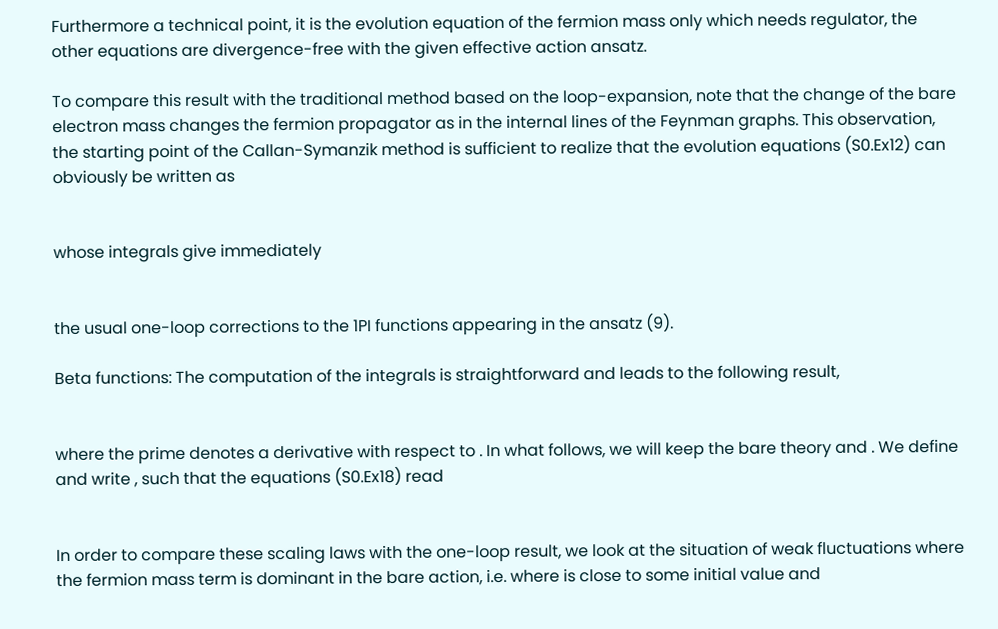Furthermore a technical point, it is the evolution equation of the fermion mass only which needs regulator, the other equations are divergence-free with the given effective action ansatz.

To compare this result with the traditional method based on the loop-expansion, note that the change of the bare electron mass changes the fermion propagator as in the internal lines of the Feynman graphs. This observation, the starting point of the Callan-Symanzik method is sufficient to realize that the evolution equations (S0.Ex12) can obviously be written as


whose integrals give immediately


the usual one-loop corrections to the 1PI functions appearing in the ansatz (9).

Beta functions: The computation of the integrals is straightforward and leads to the following result,


where the prime denotes a derivative with respect to . In what follows, we will keep the bare theory and . We define and write , such that the equations (S0.Ex18) read


In order to compare these scaling laws with the one-loop result, we look at the situation of weak fluctuations where the fermion mass term is dominant in the bare action, i.e. where is close to some initial value and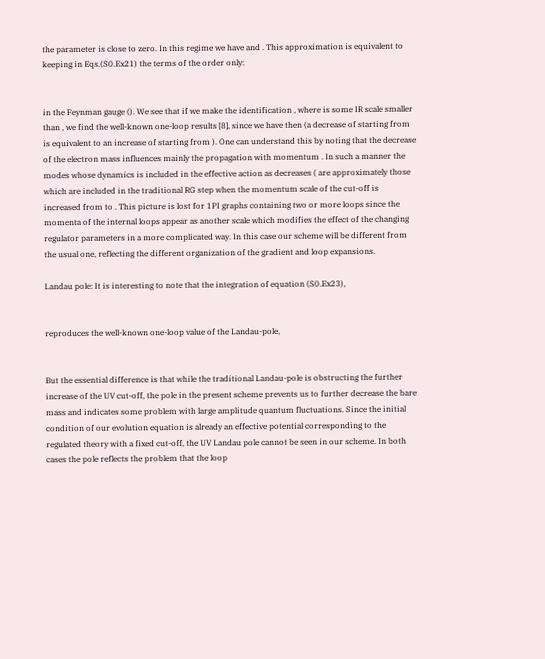the parameter is close to zero. In this regime we have and . This approximation is equivalent to keeping in Eqs.(S0.Ex21) the terms of the order only:


in the Feynman gauge (). We see that if we make the identification , where is some IR scale smaller than , we find the well-known one-loop results [8], since we have then (a decrease of starting from is equivalent to an increase of starting from ). One can understand this by noting that the decrease of the electron mass influences mainly the propagation with momentum . In such a manner the modes whose dynamics is included in the effective action as decreases ( are approximately those which are included in the traditional RG step when the momentum scale of the cut-off is increased from to . This picture is lost for 1PI graphs containing two or more loops since the momenta of the internal loops appear as another scale which modifies the effect of the changing regulator parameters in a more complicated way. In this case our scheme will be different from the usual one, reflecting the different organization of the gradient and loop expansions.

Landau pole: It is interesting to note that the integration of equation (S0.Ex23),


reproduces the well-known one-loop value of the Landau-pole,


But the essential difference is that while the traditional Landau-pole is obstructing the further increase of the UV cut-off, the pole in the present scheme prevents us to further decrease the bare mass and indicates some problem with large amplitude quantum fluctuations. Since the initial condition of our evolution equation is already an effective potential corresponding to the regulated theory with a fixed cut-off, the UV Landau pole cannot be seen in our scheme. In both cases the pole reflects the problem that the loop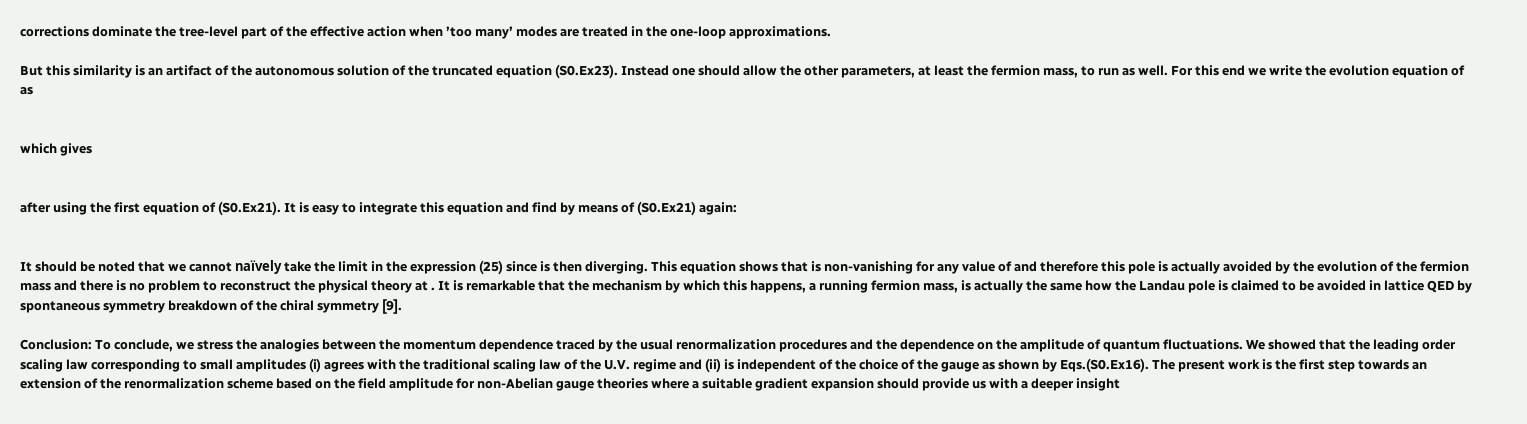corrections dominate the tree-level part of the effective action when ’too many’ modes are treated in the one-loop approximations.

But this similarity is an artifact of the autonomous solution of the truncated equation (S0.Ex23). Instead one should allow the other parameters, at least the fermion mass, to run as well. For this end we write the evolution equation of as


which gives


after using the first equation of (S0.Ex21). It is easy to integrate this equation and find by means of (S0.Ex21) again:


It should be noted that we cannot naïvely take the limit in the expression (25) since is then diverging. This equation shows that is non-vanishing for any value of and therefore this pole is actually avoided by the evolution of the fermion mass and there is no problem to reconstruct the physical theory at . It is remarkable that the mechanism by which this happens, a running fermion mass, is actually the same how the Landau pole is claimed to be avoided in lattice QED by spontaneous symmetry breakdown of the chiral symmetry [9].

Conclusion: To conclude, we stress the analogies between the momentum dependence traced by the usual renormalization procedures and the dependence on the amplitude of quantum fluctuations. We showed that the leading order scaling law corresponding to small amplitudes (i) agrees with the traditional scaling law of the U.V. regime and (ii) is independent of the choice of the gauge as shown by Eqs.(S0.Ex16). The present work is the first step towards an extension of the renormalization scheme based on the field amplitude for non-Abelian gauge theories where a suitable gradient expansion should provide us with a deeper insight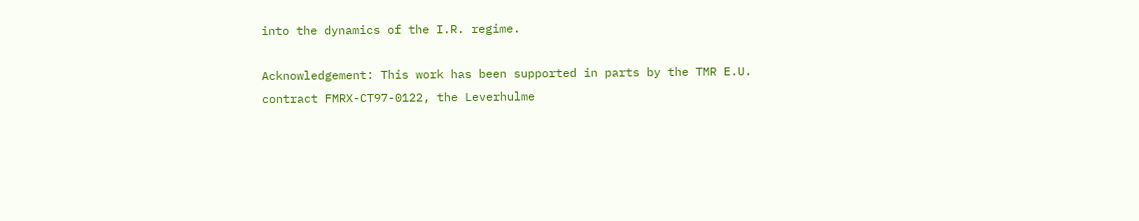into the dynamics of the I.R. regime.

Acknowledgement: This work has been supported in parts by the TMR E.U. contract FMRX-CT97-0122, the Leverhulme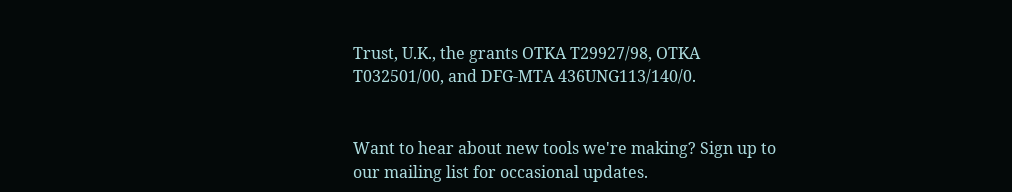Trust, U.K., the grants OTKA T29927/98, OTKA T032501/00, and DFG-MTA 436UNG113/140/0.


Want to hear about new tools we're making? Sign up to our mailing list for occasional updates.